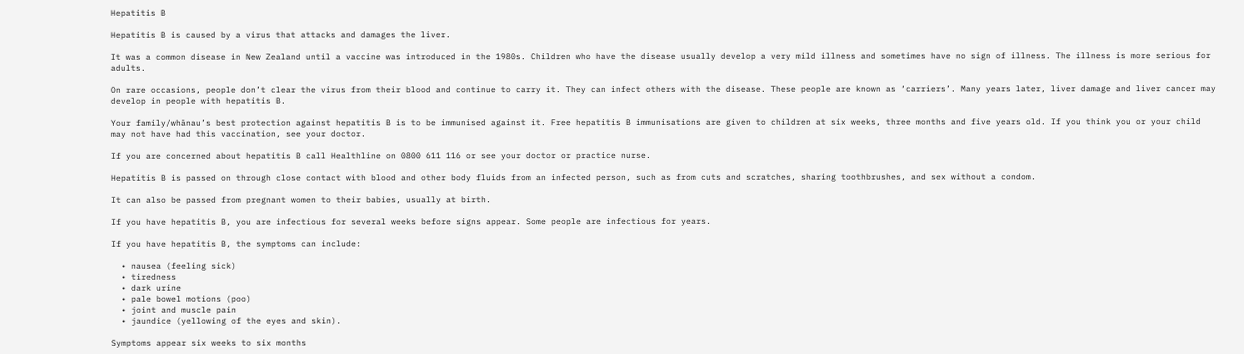Hepatitis B

Hepatitis B is caused by a virus that attacks and damages the liver.

It was a common disease in New Zealand until a vaccine was introduced in the 1980s. Children who have the disease usually develop a very mild illness and sometimes have no sign of illness. The illness is more serious for adults.

On rare occasions, people don’t clear the virus from their blood and continue to carry it. They can infect others with the disease. These people are known as ‘carriers’. Many years later, liver damage and liver cancer may develop in people with hepatitis B.

Your family/whānau’s best protection against hepatitis B is to be immunised against it. Free hepatitis B immunisations are given to children at six weeks, three months and five years old. If you think you or your child may not have had this vaccination, see your doctor.

If you are concerned about hepatitis B call Healthline on 0800 611 116 or see your doctor or practice nurse.

Hepatitis B is passed on through close contact with blood and other body fluids from an infected person, such as from cuts and scratches, sharing toothbrushes, and sex without a condom.

It can also be passed from pregnant women to their babies, usually at birth.

If you have hepatitis B, you are infectious for several weeks before signs appear. Some people are infectious for years.

If you have hepatitis B, the symptoms can include:

  • nausea (feeling sick)
  • tiredness
  • dark urine
  • pale bowel motions (poo)
  • joint and muscle pain
  • jaundice (yellowing of the eyes and skin).

Symptoms appear six weeks to six months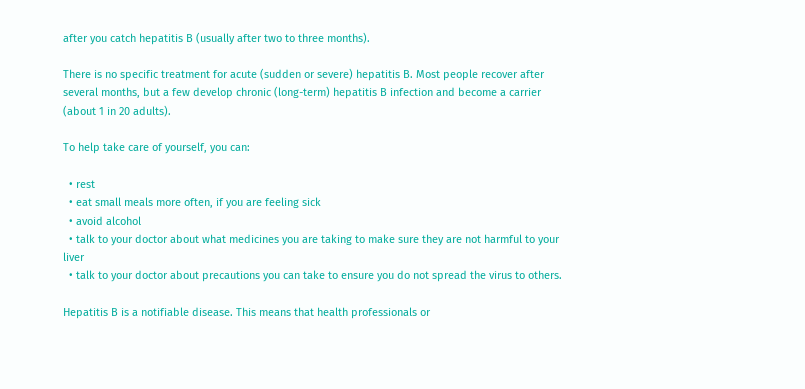after you catch hepatitis B (usually after two to three months).

There is no specific treatment for acute (sudden or severe) hepatitis B. Most people recover after several months, but a few develop chronic (long-term) hepatitis B infection and become a carrier (about 1 in 20 adults).

To help take care of yourself, you can:

  • rest
  • eat small meals more often, if you are feeling sick
  • avoid alcohol
  • talk to your doctor about what medicines you are taking to make sure they are not harmful to your liver
  • talk to your doctor about precautions you can take to ensure you do not spread the virus to others.

Hepatitis B is a notifiable disease. This means that health professionals or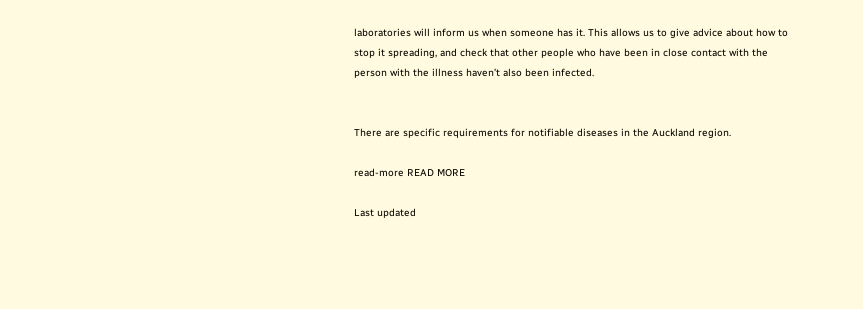laboratories will inform us when someone has it. This allows us to give advice about how to stop it spreading, and check that other people who have been in close contact with the person with the illness haven’t also been infected.


There are specific requirements for notifiable diseases in the Auckland region.

read-more READ MORE

Last updated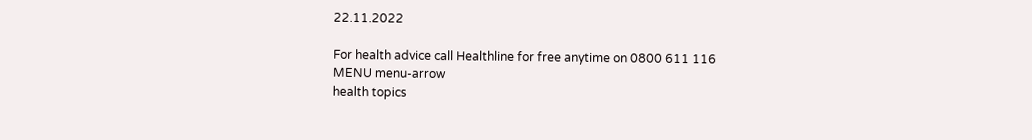22.11.2022

For health advice call Healthline for free anytime on 0800 611 116
MENU menu-arrow
health topics